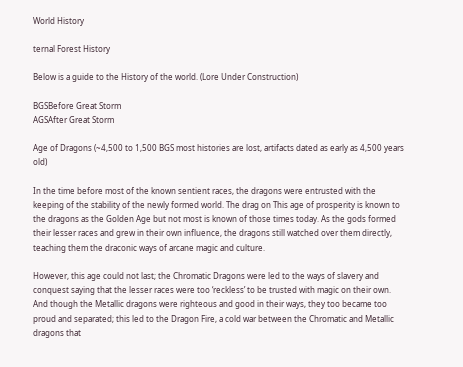World History

ternal Forest History

Below is a guide to the History of the world. (Lore Under Construction)

BGSBefore Great Storm
AGSAfter Great Storm

Age of Dragons (~4,500 to 1,500 BGS most histories are lost, artifacts dated as early as 4,500 years old)

In the time before most of the known sentient races, the dragons were entrusted with the keeping of the stability of the newly formed world. The drag on This age of prosperity is known to the dragons as the Golden Age but not most is known of those times today. As the gods formed their lesser races and grew in their own influence, the dragons still watched over them directly, teaching them the draconic ways of arcane magic and culture.

However, this age could not last; the Chromatic Dragons were led to the ways of slavery and conquest saying that the lesser races were too ‘reckless’ to be trusted with magic on their own. And though the Metallic dragons were righteous and good in their ways, they too became too proud and separated; this led to the Dragon Fire, a cold war between the Chromatic and Metallic dragons that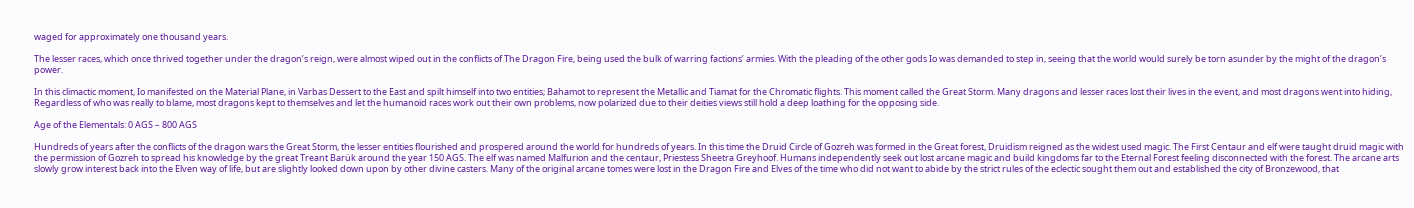waged for approximately one thousand years.

The lesser races, which once thrived together under the dragon’s reign, were almost wiped out in the conflicts of The Dragon Fire, being used the bulk of warring factions’ armies. With the pleading of the other gods Io was demanded to step in, seeing that the world would surely be torn asunder by the might of the dragon’s power.

In this climactic moment, Io manifested on the Material Plane, in Varbas Dessert to the East and spilt himself into two entities; Bahamot to represent the Metallic and Tiamat for the Chromatic flights. This moment called the Great Storm. Many dragons and lesser races lost their lives in the event, and most dragons went into hiding, Regardless of who was really to blame, most dragons kept to themselves and let the humanoid races work out their own problems, now polarized due to their deities views still hold a deep loathing for the opposing side.

Age of the Elementals: 0 AGS – 800 AGS

Hundreds of years after the conflicts of the dragon wars the Great Storm, the lesser entities flourished and prospered around the world for hundreds of years. In this time the Druid Circle of Gozreh was formed in the Great forest, Druidism reigned as the widest used magic. The First Centaur and elf were taught druid magic with the permission of Gozreh to spread his knowledge by the great Treant Barük around the year 150 AGS. The elf was named Malfurion and the centaur, Priestess Sheetra Greyhoof. Humans independently seek out lost arcane magic and build kingdoms far to the Eternal Forest feeling disconnected with the forest. The arcane arts slowly grow interest back into the Elven way of life, but are slightly looked down upon by other divine casters. Many of the original arcane tomes were lost in the Dragon Fire and Elves of the time who did not want to abide by the strict rules of the eclectic sought them out and established the city of Bronzewood, that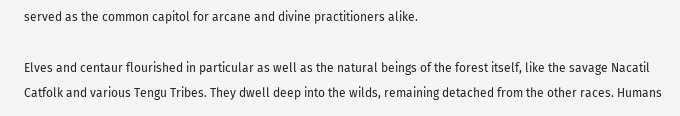served as the common capitol for arcane and divine practitioners alike.

Elves and centaur flourished in particular as well as the natural beings of the forest itself, like the savage Nacatil Catfolk and various Tengu Tribes. They dwell deep into the wilds, remaining detached from the other races. Humans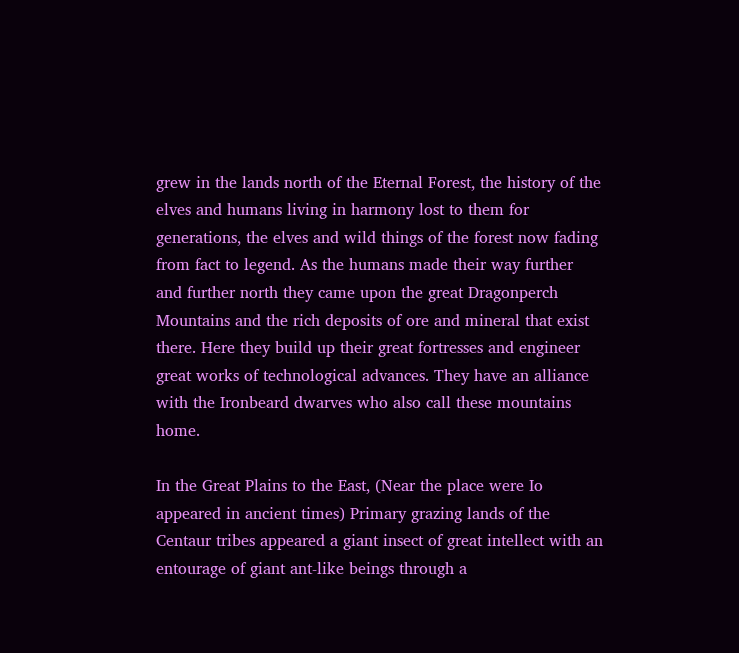grew in the lands north of the Eternal Forest, the history of the elves and humans living in harmony lost to them for generations, the elves and wild things of the forest now fading from fact to legend. As the humans made their way further and further north they came upon the great Dragonperch Mountains and the rich deposits of ore and mineral that exist there. Here they build up their great fortresses and engineer great works of technological advances. They have an alliance with the Ironbeard dwarves who also call these mountains home.

In the Great Plains to the East, (Near the place were Io appeared in ancient times) Primary grazing lands of the Centaur tribes appeared a giant insect of great intellect with an entourage of giant ant-like beings through a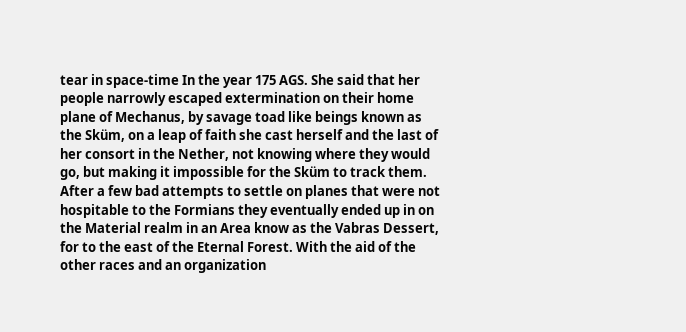tear in space-time In the year 175 AGS. She said that her people narrowly escaped extermination on their home plane of Mechanus, by savage toad like beings known as the Sküm, on a leap of faith she cast herself and the last of her consort in the Nether, not knowing where they would go, but making it impossible for the Sküm to track them. After a few bad attempts to settle on planes that were not hospitable to the Formians they eventually ended up in on the Material realm in an Area know as the Vabras Dessert, for to the east of the Eternal Forest. With the aid of the other races and an organization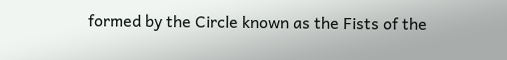formed by the Circle known as the Fists of the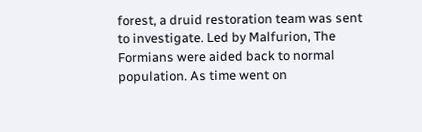forest, a druid restoration team was sent to investigate. Led by Malfurion, The Formians were aided back to normal population. As time went on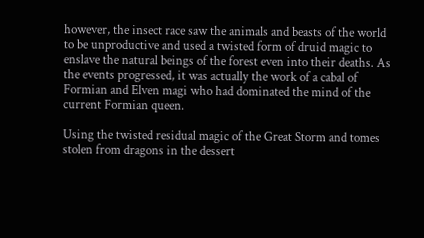however, the insect race saw the animals and beasts of the world to be unproductive and used a twisted form of druid magic to enslave the natural beings of the forest even into their deaths. As the events progressed, it was actually the work of a cabal of Formian and Elven magi who had dominated the mind of the current Formian queen.

Using the twisted residual magic of the Great Storm and tomes stolen from dragons in the dessert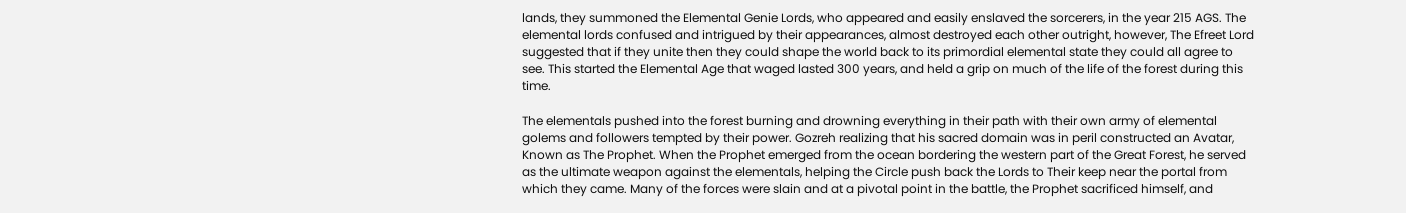lands, they summoned the Elemental Genie Lords, who appeared and easily enslaved the sorcerers, in the year 215 AGS. The elemental lords confused and intrigued by their appearances, almost destroyed each other outright, however, The Efreet Lord suggested that if they unite then they could shape the world back to its primordial elemental state they could all agree to see. This started the Elemental Age that waged lasted 300 years, and held a grip on much of the life of the forest during this time.

The elementals pushed into the forest burning and drowning everything in their path with their own army of elemental golems and followers tempted by their power. Gozreh realizing that his sacred domain was in peril constructed an Avatar, Known as The Prophet. When the Prophet emerged from the ocean bordering the western part of the Great Forest, he served as the ultimate weapon against the elementals, helping the Circle push back the Lords to Their keep near the portal from which they came. Many of the forces were slain and at a pivotal point in the battle, the Prophet sacrificed himself, and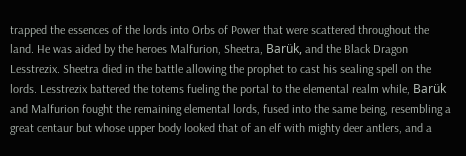trapped the essences of the lords into Orbs of Power that were scattered throughout the land. He was aided by the heroes Malfurion, Sheetra, Barük, and the Black Dragon Lesstrezix. Sheetra died in the battle allowing the prophet to cast his sealing spell on the lords. Lesstrezix battered the totems fueling the portal to the elemental realm while, Barük and Malfurion fought the remaining elemental lords, fused into the same being, resembling a great centaur but whose upper body looked that of an elf with mighty deer antlers, and a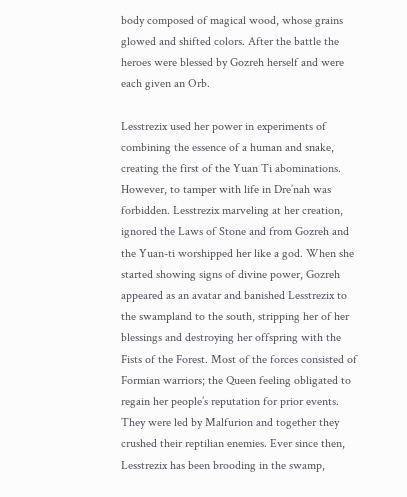body composed of magical wood, whose grains glowed and shifted colors. After the battle the heroes were blessed by Gozreh herself and were each given an Orb.

Lesstrezix used her power in experiments of combining the essence of a human and snake, creating the first of the Yuan Ti abominations. However, to tamper with life in Dre’nah was forbidden. Lesstrezix marveling at her creation, ignored the Laws of Stone and from Gozreh and the Yuan-ti worshipped her like a god. When she started showing signs of divine power, Gozreh appeared as an avatar and banished Lesstrezix to the swampland to the south, stripping her of her blessings and destroying her offspring with the Fists of the Forest. Most of the forces consisted of Formian warriors; the Queen feeling obligated to regain her people’s reputation for prior events. They were led by Malfurion and together they crushed their reptilian enemies. Ever since then, Lesstrezix has been brooding in the swamp,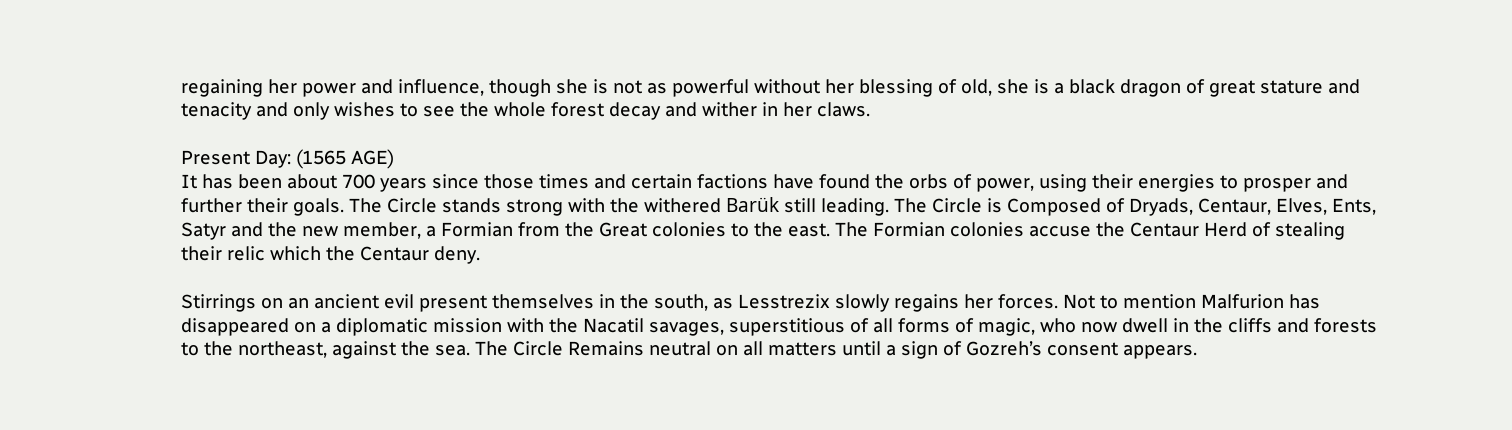regaining her power and influence, though she is not as powerful without her blessing of old, she is a black dragon of great stature and tenacity and only wishes to see the whole forest decay and wither in her claws.

Present Day: (1565 AGE)
It has been about 700 years since those times and certain factions have found the orbs of power, using their energies to prosper and further their goals. The Circle stands strong with the withered Barük still leading. The Circle is Composed of Dryads, Centaur, Elves, Ents, Satyr and the new member, a Formian from the Great colonies to the east. The Formian colonies accuse the Centaur Herd of stealing their relic which the Centaur deny.

Stirrings on an ancient evil present themselves in the south, as Lesstrezix slowly regains her forces. Not to mention Malfurion has disappeared on a diplomatic mission with the Nacatil savages, superstitious of all forms of magic, who now dwell in the cliffs and forests to the northeast, against the sea. The Circle Remains neutral on all matters until a sign of Gozreh’s consent appears.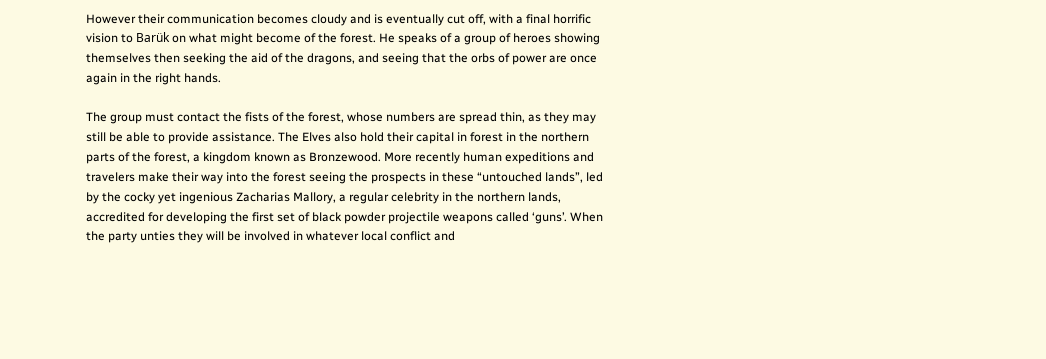However their communication becomes cloudy and is eventually cut off, with a final horrific vision to Barük on what might become of the forest. He speaks of a group of heroes showing themselves then seeking the aid of the dragons, and seeing that the orbs of power are once again in the right hands.

The group must contact the fists of the forest, whose numbers are spread thin, as they may still be able to provide assistance. The Elves also hold their capital in forest in the northern parts of the forest, a kingdom known as Bronzewood. More recently human expeditions and travelers make their way into the forest seeing the prospects in these “untouched lands”, led by the cocky yet ingenious Zacharias Mallory, a regular celebrity in the northern lands, accredited for developing the first set of black powder projectile weapons called ‘guns’. When the party unties they will be involved in whatever local conflict and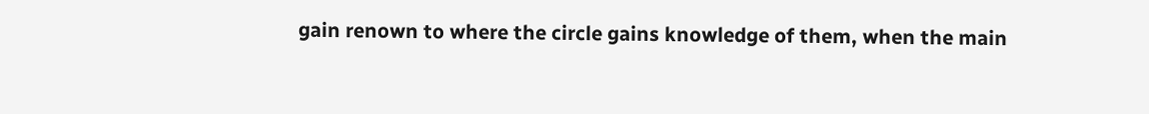gain renown to where the circle gains knowledge of them, when the main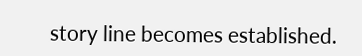story line becomes established.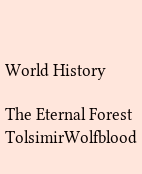World History

The Eternal Forest TolsimirWolfblood